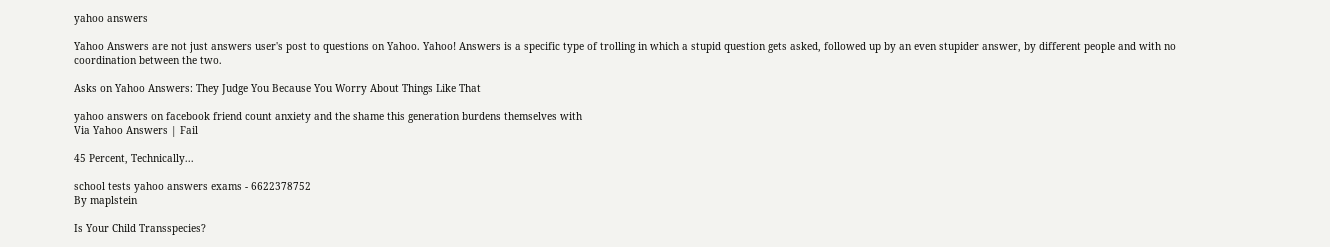yahoo answers

Yahoo Answers are not just answers user's post to questions on Yahoo. Yahoo! Answers is a specific type of trolling in which a stupid question gets asked, followed up by an even stupider answer, by different people and with no coordination between the two.

Asks on Yahoo Answers: They Judge You Because You Worry About Things Like That

yahoo answers on facebook friend count anxiety and the shame this generation burdens themselves with
Via Yahoo Answers | Fail

45 Percent, Technically...

school tests yahoo answers exams - 6622378752
By maplstein

Is Your Child Transspecies?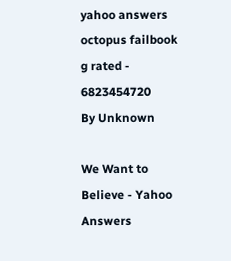yahoo answers octopus failbook g rated - 6823454720
By Unknown

We Want to Believe - Yahoo Answers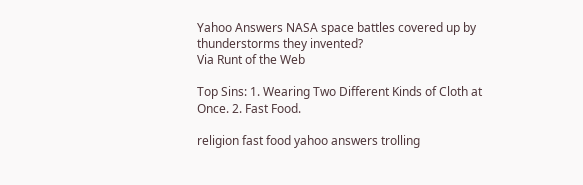Yahoo Answers NASA space battles covered up by thunderstorms they invented?
Via Runt of the Web

Top Sins: 1. Wearing Two Different Kinds of Cloth at Once. 2. Fast Food.

religion fast food yahoo answers trolling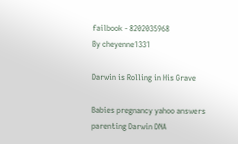failbook - 8202035968
By cheyenne1331

Darwin is Rolling in His Grave

Babies pregnancy yahoo answers parenting Darwin DNA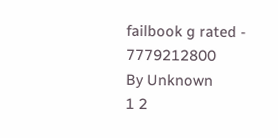failbook g rated - 7779212800
By Unknown
1 2